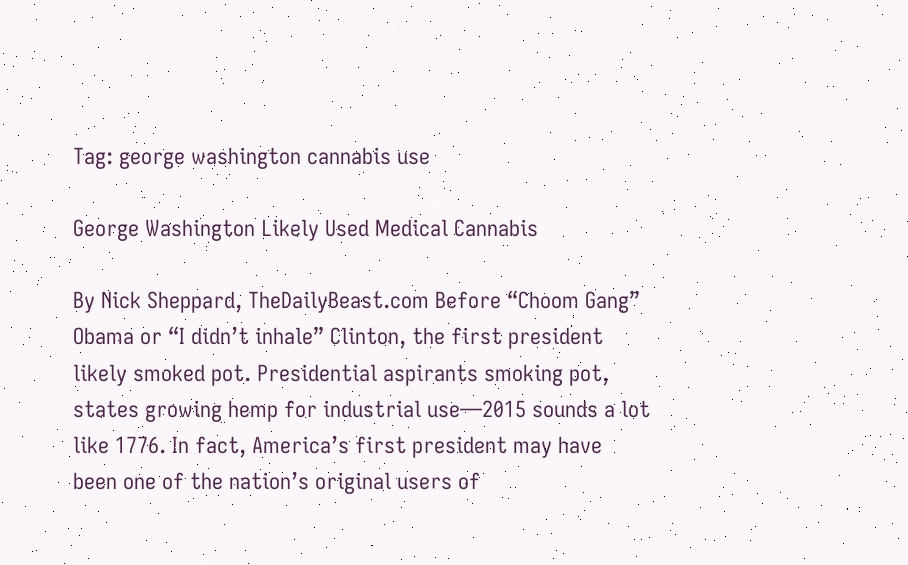Tag: george washington cannabis use

George Washington Likely Used Medical Cannabis

By Nick Sheppard, TheDailyBeast.com Before “Choom Gang” Obama or “I didn’t inhale” Clinton, the first president likely smoked pot. Presidential aspirants smoking pot, states growing hemp for industrial use—2015 sounds a lot like 1776. In fact, America’s first president may have been one of the nation’s original users of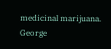medicinal marijuana. George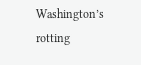Washington’s rotting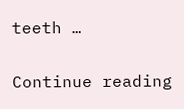teeth …

Continue reading